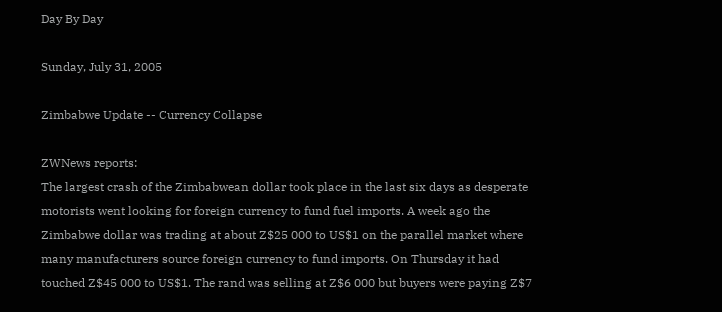Day By Day

Sunday, July 31, 2005

Zimbabwe Update -- Currency Collapse

ZWNews reports:
The largest crash of the Zimbabwean dollar took place in the last six days as desperate motorists went looking for foreign currency to fund fuel imports. A week ago the Zimbabwe dollar was trading at about Z$25 000 to US$1 on the parallel market where many manufacturers source foreign currency to fund imports. On Thursday it had touched Z$45 000 to US$1. The rand was selling at Z$6 000 but buyers were paying Z$7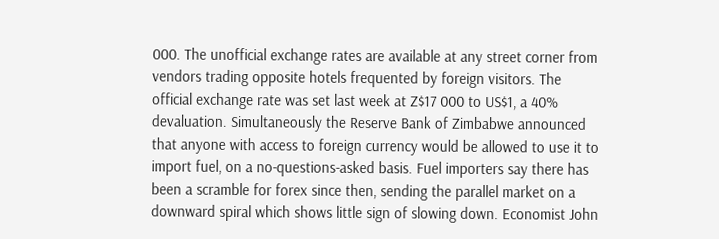000. The unofficial exchange rates are available at any street corner from vendors trading opposite hotels frequented by foreign visitors. The official exchange rate was set last week at Z$17 000 to US$1, a 40% devaluation. Simultaneously the Reserve Bank of Zimbabwe announced that anyone with access to foreign currency would be allowed to use it to import fuel, on a no-questions-asked basis. Fuel importers say there has been a scramble for forex since then, sending the parallel market on a downward spiral which shows little sign of slowing down. Economist John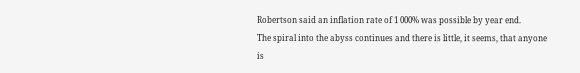Robertson said an inflation rate of 1 000% was possible by year end.
The spiral into the abyss continues and there is little, it seems, that anyone is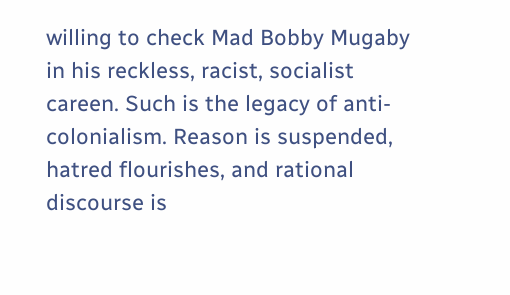willing to check Mad Bobby Mugaby in his reckless, racist, socialist careen. Such is the legacy of anti-colonialism. Reason is suspended, hatred flourishes, and rational discourse is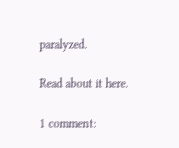paralyzed.

Read about it here.

1 comment: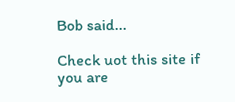Bob said...

Check uot this site if you are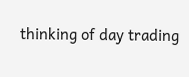thinking of day trading